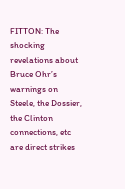FITTON: The shocking revelations about Bruce Ohr’s warnings on Steele, the Dossier, the Clinton connections, etc are direct strikes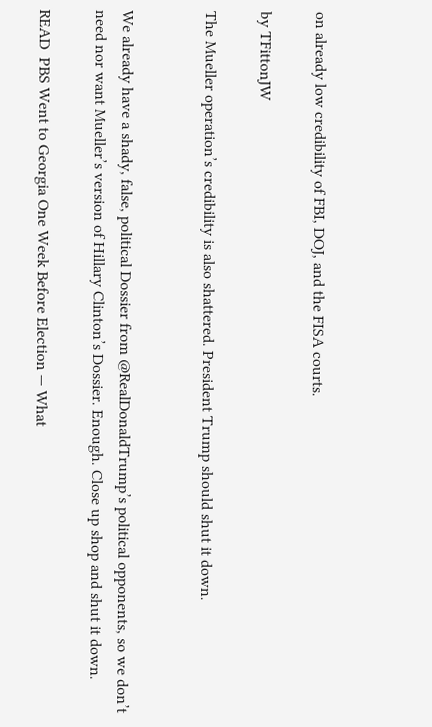on already low credibility of FBI, DOJ, and the FISA courts.

by TFittonJW

The Mueller operation’s credibility is also shattered. President Trump should shut it down.


We already have a shady, false, political Dossier from @RealDonaldTrump’s political opponents, so we don’t need nor want Mueller’s version of Hillary Clinton’s Dossier. Enough. Close up shop and shut it down.

READ  PBS Went to Georgia One Week Before Election — What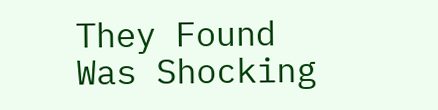They Found Was Shocking